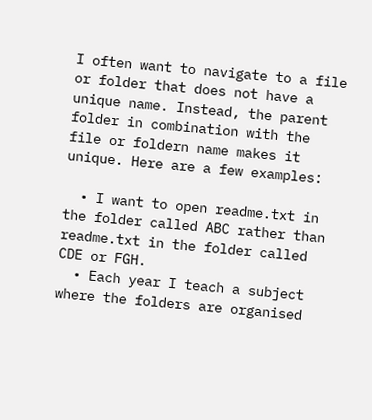I often want to navigate to a file or folder that does not have a unique name. Instead, the parent folder in combination with the file or foldern name makes it unique. Here are a few examples:

  • I want to open readme.txt in the folder called ABC rather than readme.txt in the folder called CDE or FGH.
  • Each year I teach a subject where the folders are organised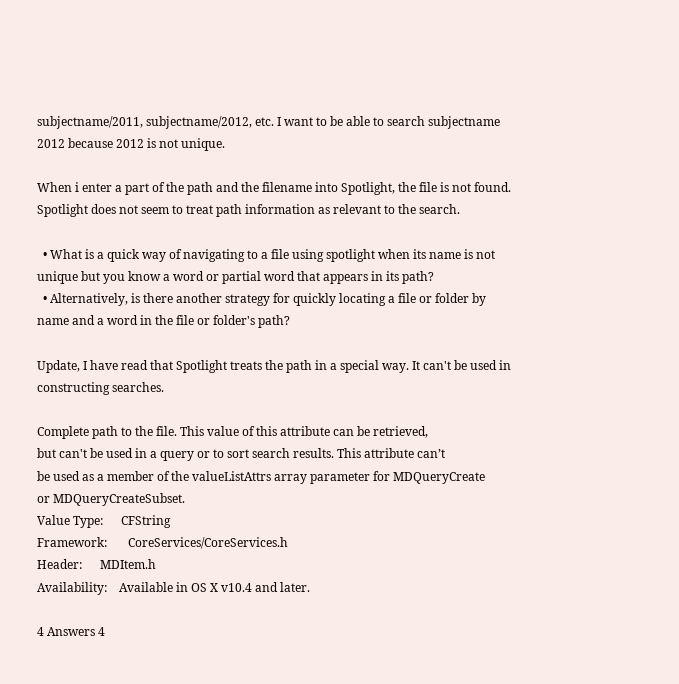subjectname/2011, subjectname/2012, etc. I want to be able to search subjectname 2012 because 2012 is not unique.

When i enter a part of the path and the filename into Spotlight, the file is not found. Spotlight does not seem to treat path information as relevant to the search.

  • What is a quick way of navigating to a file using spotlight when its name is not unique but you know a word or partial word that appears in its path?
  • Alternatively, is there another strategy for quickly locating a file or folder by name and a word in the file or folder's path?

Update, I have read that Spotlight treats the path in a special way. It can't be used in constructing searches.

Complete path to the file. This value of this attribute can be retrieved,
but can't be used in a query or to sort search results. This attribute can’t
be used as a member of the valueListAttrs array parameter for MDQueryCreate
or MDQueryCreateSubset.
Value Type:      CFString
Framework:       CoreServices/CoreServices.h
Header:      MDItem.h
Availability:    Available in OS X v10.4 and later.

4 Answers 4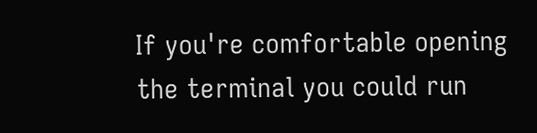If you're comfortable opening the terminal you could run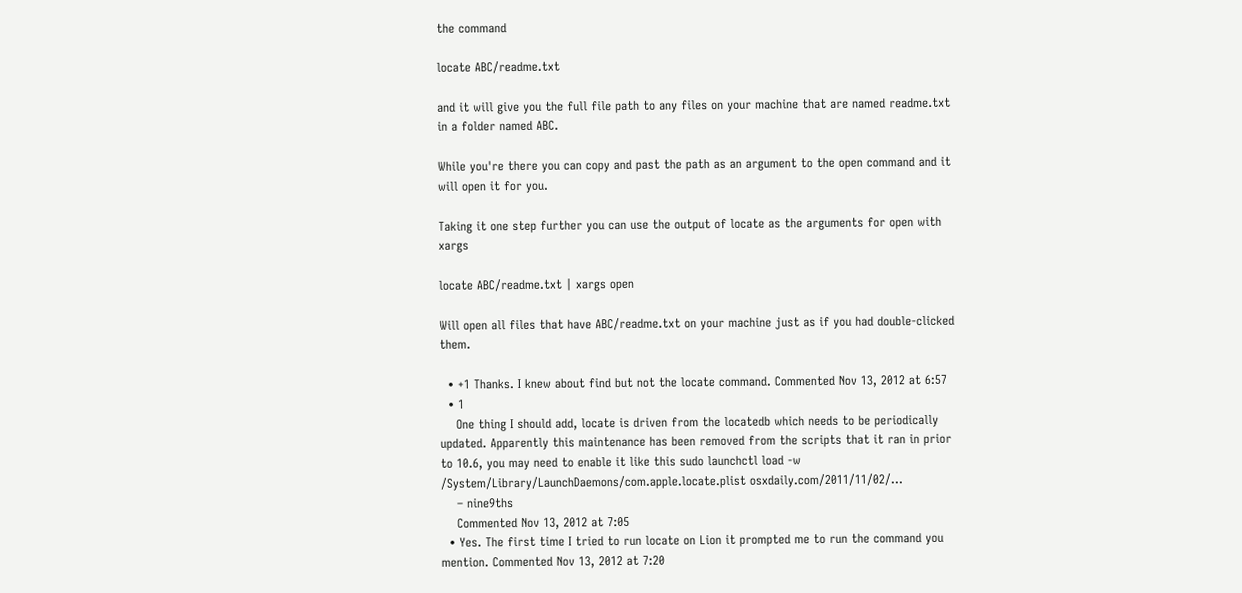the command

locate ABC/readme.txt

and it will give you the full file path to any files on your machine that are named readme.txt in a folder named ABC.

While you're there you can copy and past the path as an argument to the open command and it will open it for you.

Taking it one step further you can use the output of locate as the arguments for open with xargs

locate ABC/readme.txt | xargs open

Will open all files that have ABC/readme.txt on your machine just as if you had double-clicked them.

  • +1 Thanks. I knew about find but not the locate command. Commented Nov 13, 2012 at 6:57
  • 1
    One thing I should add, locate is driven from the locatedb which needs to be periodically updated. Apparently this maintenance has been removed from the scripts that it ran in prior to 10.6, you may need to enable it like this sudo launchctl load -w /System/Library/LaunchDaemons/com.apple.locate.plist osxdaily.com/2011/11/02/…
    – nine9ths
    Commented Nov 13, 2012 at 7:05
  • Yes. The first time I tried to run locate on Lion it prompted me to run the command you mention. Commented Nov 13, 2012 at 7:20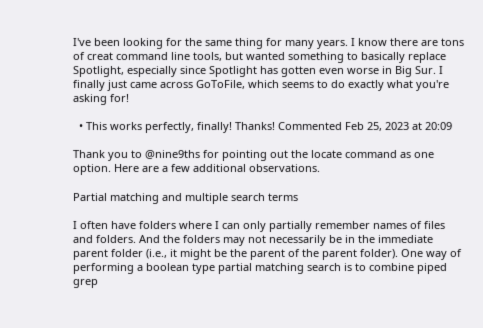I've been looking for the same thing for many years. I know there are tons of creat command line tools, but wanted something to basically replace Spotlight, especially since Spotlight has gotten even worse in Big Sur. I finally just came across GoToFile, which seems to do exactly what you're asking for!

  • This works perfectly, finally! Thanks! Commented Feb 25, 2023 at 20:09

Thank you to @nine9ths for pointing out the locate command as one option. Here are a few additional observations.

Partial matching and multiple search terms

I often have folders where I can only partially remember names of files and folders. And the folders may not necessarily be in the immediate parent folder (i.e., it might be the parent of the parent folder). One way of performing a boolean type partial matching search is to combine piped grep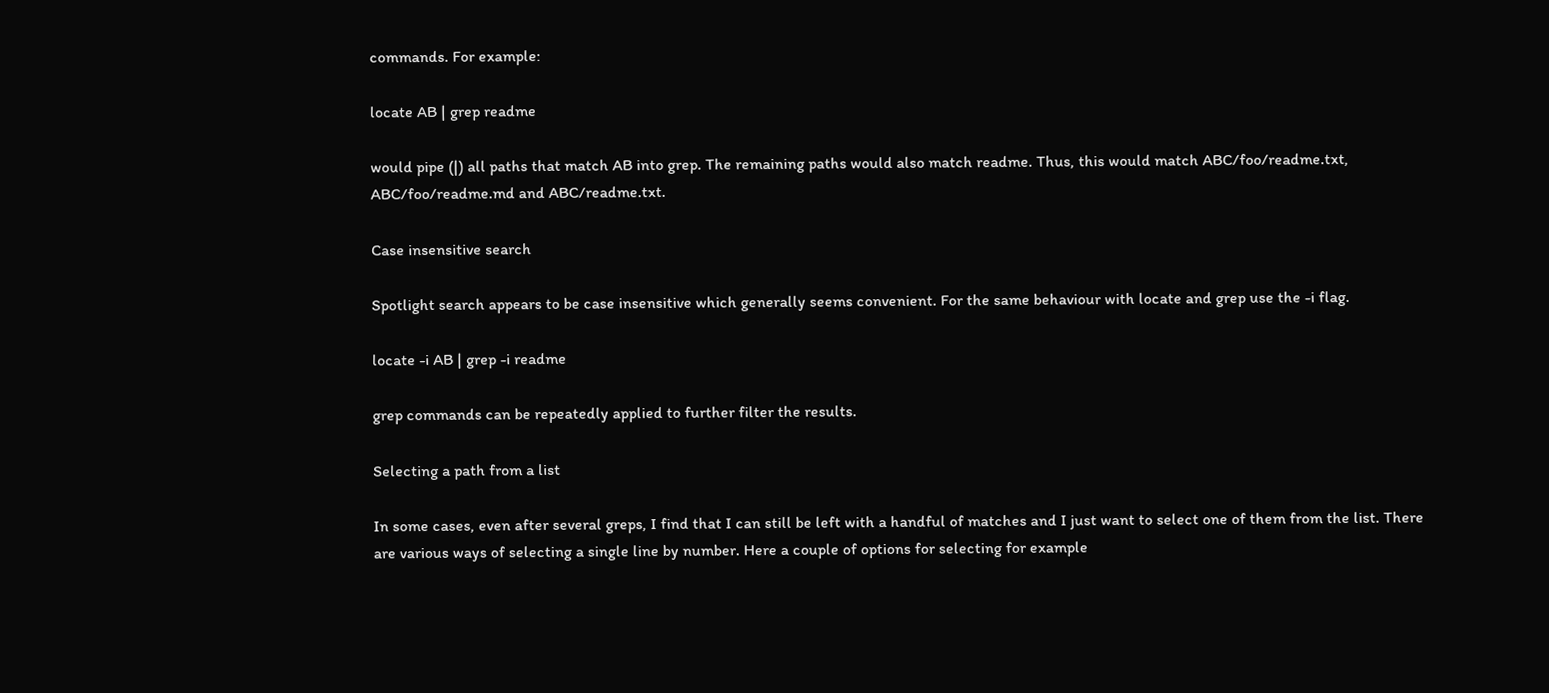commands. For example:

locate AB | grep readme

would pipe (|) all paths that match AB into grep. The remaining paths would also match readme. Thus, this would match ABC/foo/readme.txt, ABC/foo/readme.md and ABC/readme.txt.

Case insensitive search

Spotlight search appears to be case insensitive which generally seems convenient. For the same behaviour with locate and grep use the -i flag.

locate -i AB | grep -i readme

grep commands can be repeatedly applied to further filter the results.

Selecting a path from a list

In some cases, even after several greps, I find that I can still be left with a handful of matches and I just want to select one of them from the list. There are various ways of selecting a single line by number. Here a couple of options for selecting for example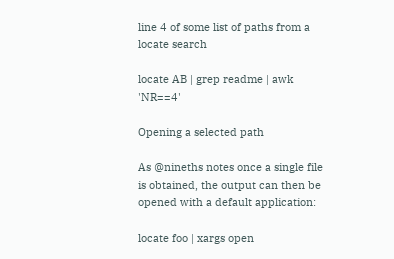line 4 of some list of paths from a locate search

locate AB | grep readme | awk 'NR==4'

Opening a selected path

As @nineths notes once a single file is obtained, the output can then be opened with a default application:

locate foo | xargs open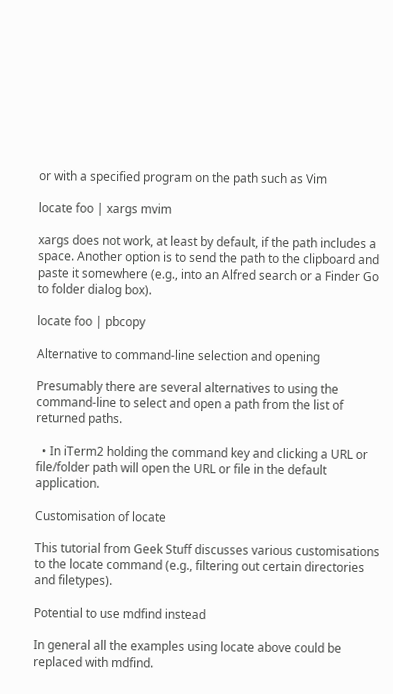or with a specified program on the path such as Vim

locate foo | xargs mvim

xargs does not work, at least by default, if the path includes a space. Another option is to send the path to the clipboard and paste it somewhere (e.g., into an Alfred search or a Finder Go to folder dialog box).

locate foo | pbcopy

Alternative to command-line selection and opening

Presumably there are several alternatives to using the command-line to select and open a path from the list of returned paths.

  • In iTerm2 holding the command key and clicking a URL or file/folder path will open the URL or file in the default application.

Customisation of locate

This tutorial from Geek Stuff discusses various customisations to the locate command (e.g., filtering out certain directories and filetypes).

Potential to use mdfind instead

In general all the examples using locate above could be replaced with mdfind.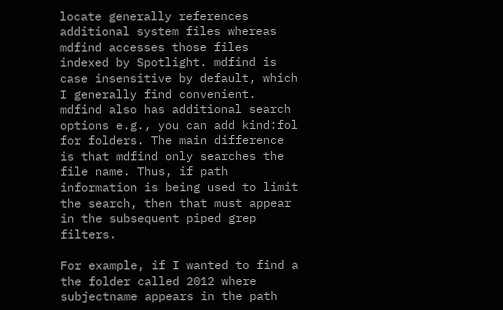locate generally references additional system files whereas mdfind accesses those files indexed by Spotlight. mdfind is case insensitive by default, which I generally find convenient. mdfind also has additional search options e.g., you can add kind:fol for folders. The main difference is that mdfind only searches the file name. Thus, if path information is being used to limit the search, then that must appear in the subsequent piped grep filters.

For example, if I wanted to find a the folder called 2012 where subjectname appears in the path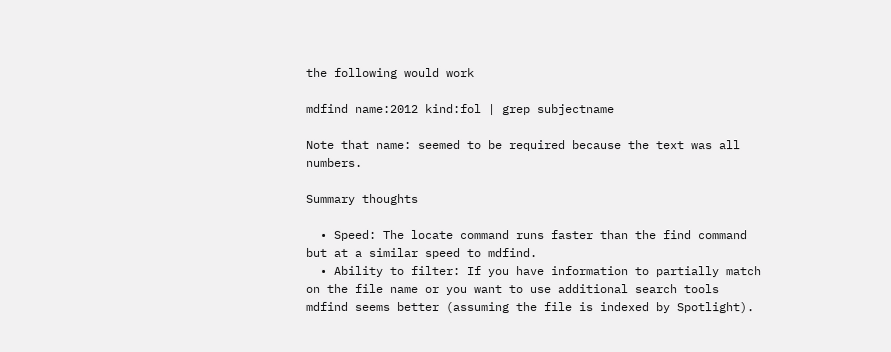the following would work

mdfind name:2012 kind:fol | grep subjectname

Note that name: seemed to be required because the text was all numbers.

Summary thoughts

  • Speed: The locate command runs faster than the find command but at a similar speed to mdfind.
  • Ability to filter: If you have information to partially match on the file name or you want to use additional search tools mdfind seems better (assuming the file is indexed by Spotlight).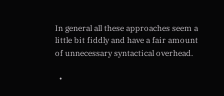In general all these approaches seem a little bit fiddly and have a fair amount of unnecessary syntactical overhead.

  •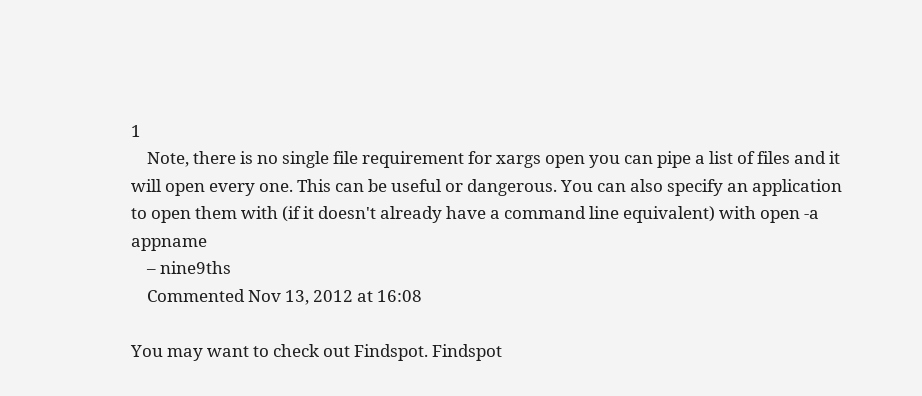1
    Note, there is no single file requirement for xargs open you can pipe a list of files and it will open every one. This can be useful or dangerous. You can also specify an application to open them with (if it doesn't already have a command line equivalent) with open -a appname
    – nine9ths
    Commented Nov 13, 2012 at 16:08

You may want to check out Findspot. Findspot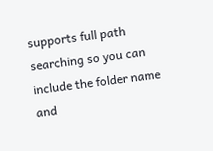supports full path searching so you can include the folder name and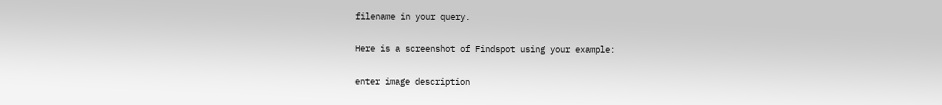filename in your query.

Here is a screenshot of Findspot using your example:

enter image description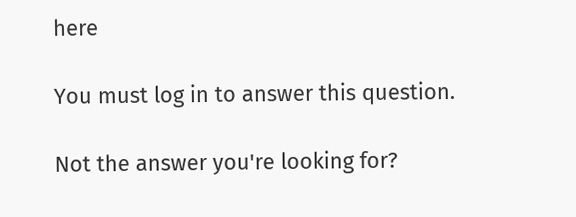here

You must log in to answer this question.

Not the answer you're looking for?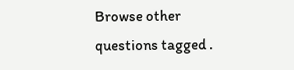Browse other questions tagged .